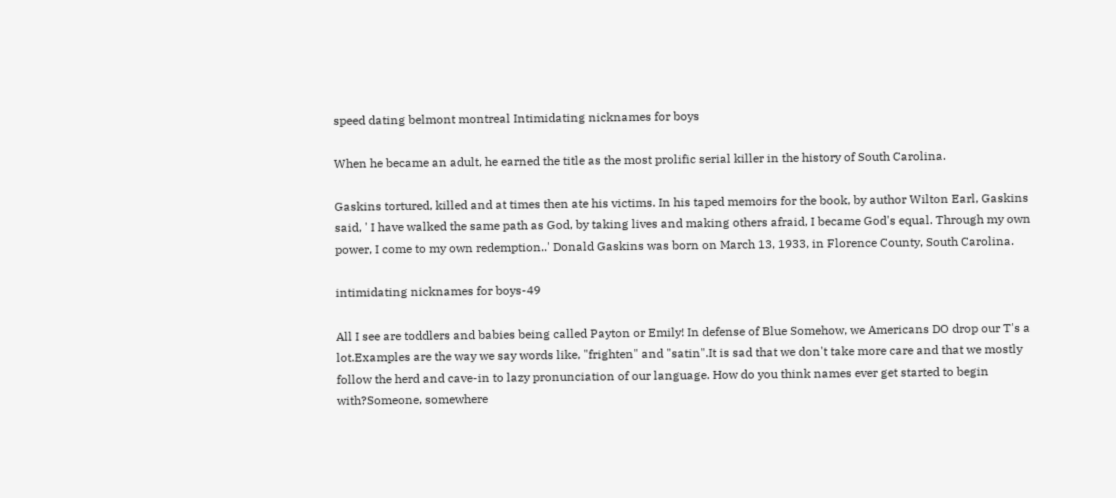speed dating belmont montreal Intimidating nicknames for boys

When he became an adult, he earned the title as the most prolific serial killer in the history of South Carolina.

Gaskins tortured, killed and at times then ate his victims. In his taped memoirs for the book, by author Wilton Earl, Gaskins said, ' I have walked the same path as God, by taking lives and making others afraid, I became God's equal. Through my own power, I come to my own redemption..' Donald Gaskins was born on March 13, 1933, in Florence County, South Carolina.

intimidating nicknames for boys-49

All I see are toddlers and babies being called Payton or Emily! In defense of Blue Somehow, we Americans DO drop our T's a lot.Examples are the way we say words like, "frighten" and "satin".It is sad that we don't take more care and that we mostly follow the herd and cave-in to lazy pronunciation of our language. How do you think names ever get started to begin with?Someone, somewhere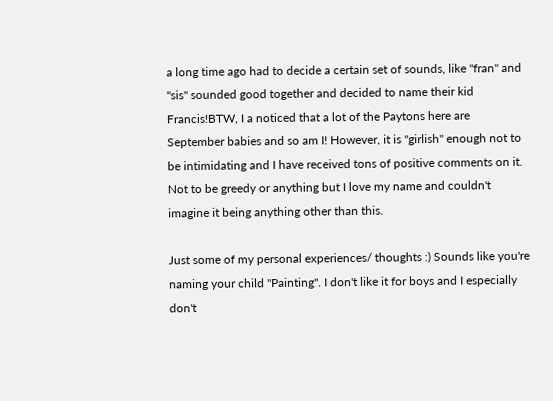a long time ago had to decide a certain set of sounds, like "fran" and "sis" sounded good together and decided to name their kid Francis!BTW, I a noticed that a lot of the Paytons here are September babies and so am I! However, it is "girlish" enough not to be intimidating and I have received tons of positive comments on it. Not to be greedy or anything but I love my name and couldn't imagine it being anything other than this.

Just some of my personal experiences/ thoughts :) Sounds like you're naming your child "Painting". I don't like it for boys and I especially don't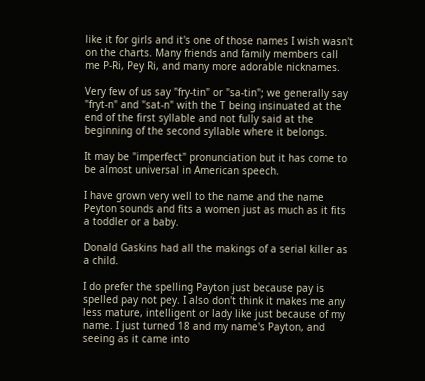like it for girls and it's one of those names I wish wasn't on the charts. Many friends and family members call me P-Ri, Pey Ri, and many more adorable nicknames.

Very few of us say "fry-tin" or "sa-tin"; we generally say "fryt-n" and "sat-n" with the T being insinuated at the end of the first syllable and not fully said at the beginning of the second syllable where it belongs.

It may be "imperfect" pronunciation but it has come to be almost universal in American speech.

I have grown very well to the name and the name Peyton sounds and fits a women just as much as it fits a toddler or a baby.

Donald Gaskins had all the makings of a serial killer as a child.

I do prefer the spelling Payton just because pay is spelled pay not pey. I also don't think it makes me any less mature, intelligent or lady like just because of my name. I just turned 18 and my name's Payton, and seeing as it came into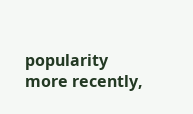popularity more recently,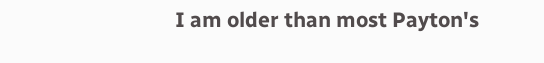I am older than most Payton's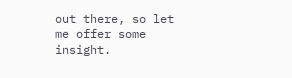out there, so let me offer some insight.